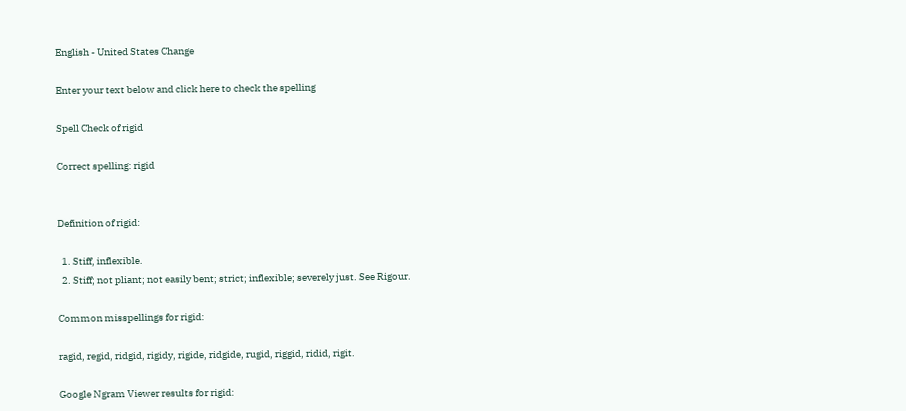English - United States Change

Enter your text below and click here to check the spelling

Spell Check of rigid

Correct spelling: rigid


Definition of rigid:

  1. Stiff, inflexible.
  2. Stiff; not pliant; not easily bent; strict; inflexible; severely just. See Rigour.

Common misspellings for rigid:

ragid, regid, ridgid, rigidy, rigide, ridgide, rugid, riggid, ridid, rigit.

Google Ngram Viewer results for rigid: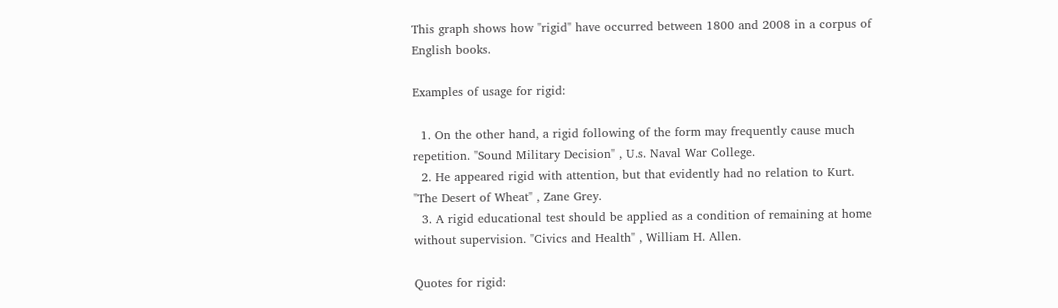This graph shows how "rigid" have occurred between 1800 and 2008 in a corpus of English books.

Examples of usage for rigid:

  1. On the other hand, a rigid following of the form may frequently cause much repetition. "Sound Military Decision" , U.s. Naval War College.
  2. He appeared rigid with attention, but that evidently had no relation to Kurt. "The Desert of Wheat" , Zane Grey.
  3. A rigid educational test should be applied as a condition of remaining at home without supervision. "Civics and Health" , William H. Allen.

Quotes for rigid: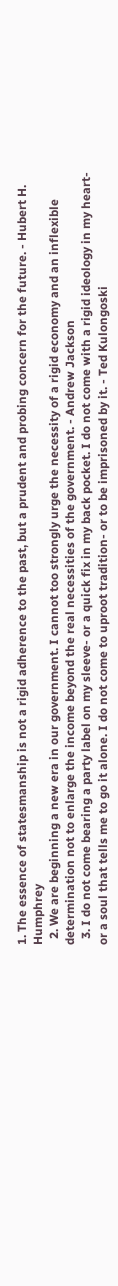1. The essence of statesmanship is not a rigid adherence to the past, but a prudent and probing concern for the future. - Hubert H. Humphrey
  2. We are beginning a new era in our government. I cannot too strongly urge the necessity of a rigid economy and an inflexible determination not to enlarge the income beyond the real necessities of the government. - Andrew Jackson
  3. I do not come bearing a party label on my sleeve- or a quick fix in my back pocket. I do not come with a rigid ideology in my heart- or a soul that tells me to go it alone. I do not come to uproot tradition- or to be imprisoned by it. - Ted Kulongoski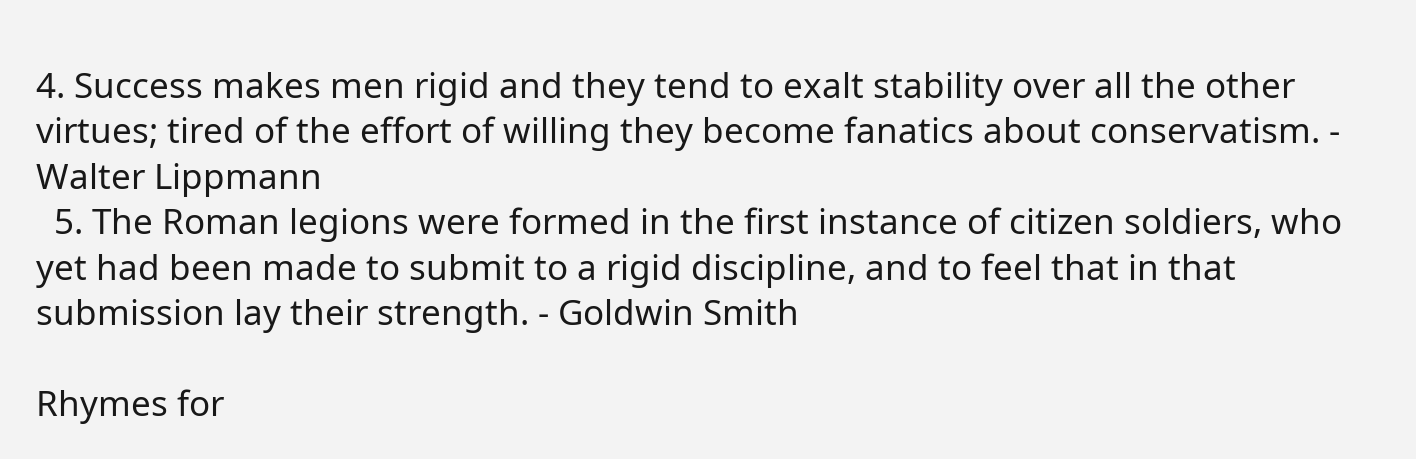4. Success makes men rigid and they tend to exalt stability over all the other virtues; tired of the effort of willing they become fanatics about conservatism. - Walter Lippmann
  5. The Roman legions were formed in the first instance of citizen soldiers, who yet had been made to submit to a rigid discipline, and to feel that in that submission lay their strength. - Goldwin Smith

Rhymes for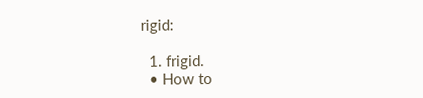rigid:

  1. frigid.
  • How to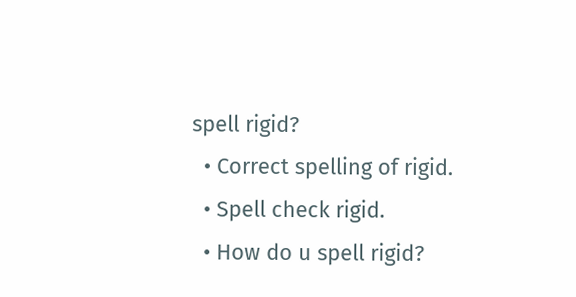spell rigid?
  • Correct spelling of rigid.
  • Spell check rigid.
  • How do u spell rigid?